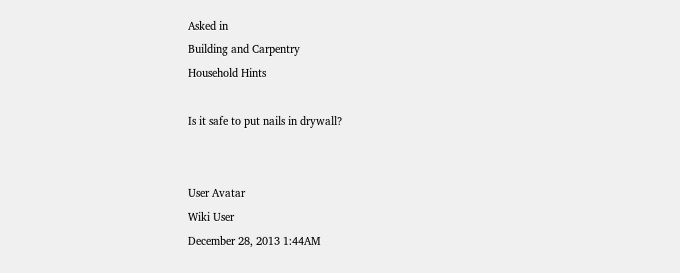Asked in
Building and Carpentry
Household Hints

Is it safe to put nails in drywall?


User Avatar
Wiki User
December 28, 2013 1:44AM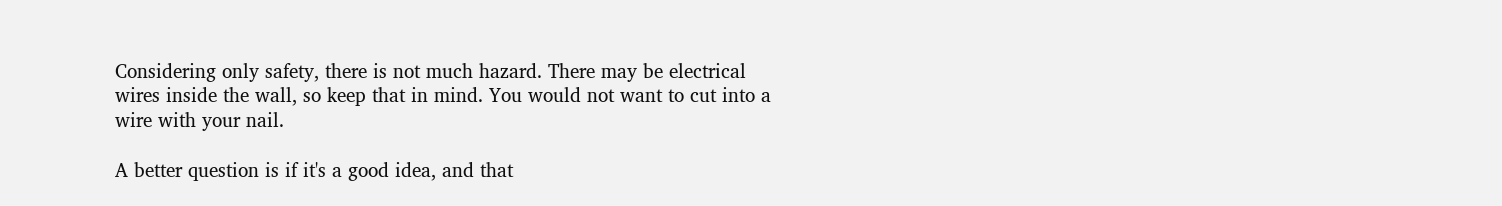Considering only safety, there is not much hazard. There may be electrical wires inside the wall, so keep that in mind. You would not want to cut into a wire with your nail.

A better question is if it's a good idea, and that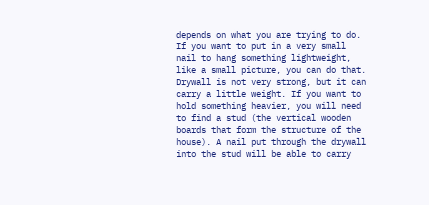depends on what you are trying to do. If you want to put in a very small nail to hang something lightweight, like a small picture, you can do that. Drywall is not very strong, but it can carry a little weight. If you want to hold something heavier, you will need to find a stud (the vertical wooden boards that form the structure of the house). A nail put through the drywall into the stud will be able to carry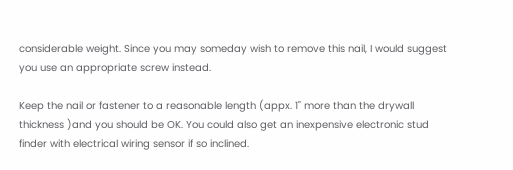considerable weight. Since you may someday wish to remove this nail, I would suggest you use an appropriate screw instead.

Keep the nail or fastener to a reasonable length (appx. 1" more than the drywall thickness )and you should be OK. You could also get an inexpensive electronic stud finder with electrical wiring sensor if so inclined.